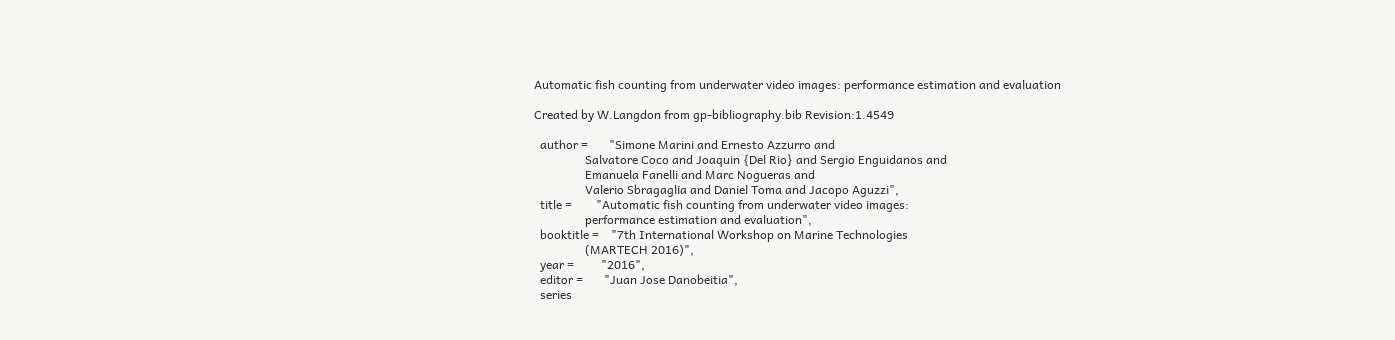Automatic fish counting from underwater video images: performance estimation and evaluation

Created by W.Langdon from gp-bibliography.bib Revision:1.4549

  author =       "Simone Marini and Ernesto Azzurro and
                 Salvatore Coco and Joaquin {Del Rio} and Sergio Enguidanos and
                 Emanuela Fanelli and Marc Nogueras and
                 Valerio Sbragaglia and Daniel Toma and Jacopo Aguzzi",
  title =        "Automatic fish counting from underwater video images:
                 performance estimation and evaluation",
  booktitle =    "7th International Workshop on Marine Technologies
                 (MARTECH 2016)",
  year =         "2016",
  editor =       "Juan Jose Danobeitia",
  series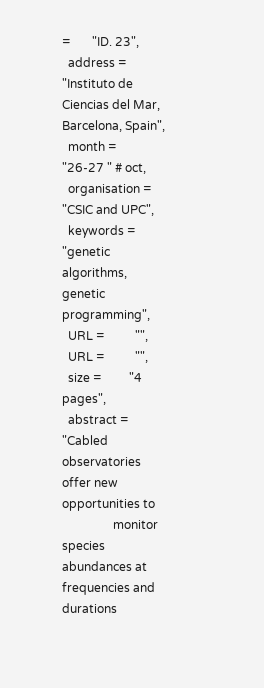=       "ID. 23",
  address =      "Instituto de Ciencias del Mar, Barcelona, Spain",
  month =        "26-27 " # oct,
  organisation = "CSIC and UPC",
  keywords =     "genetic algorithms, genetic programming",
  URL =          "",
  URL =          "",
  size =         "4 pages",
  abstract =     "Cabled observatories offer new opportunities to
                 monitor species abundances at frequencies and durations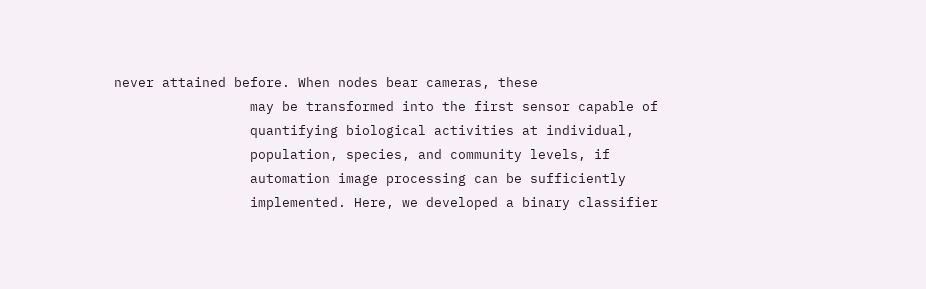never attained before. When nodes bear cameras, these
                 may be transformed into the first sensor capable of
                 quantifying biological activities at individual,
                 population, species, and community levels, if
                 automation image processing can be sufficiently
                 implemented. Here, we developed a binary classifier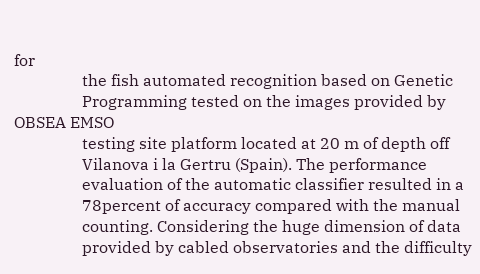for
                 the fish automated recognition based on Genetic
                 Programming tested on the images provided by OBSEA EMSO
                 testing site platform located at 20 m of depth off
                 Vilanova i la Gertru (Spain). The performance
                 evaluation of the automatic classifier resulted in a
                 78percent of accuracy compared with the manual
                 counting. Considering the huge dimension of data
                 provided by cabled observatories and the difficulty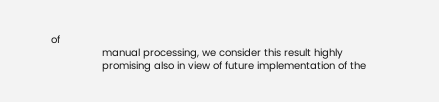of
                 manual processing, we consider this result highly
                 promising also in view of future implementation of the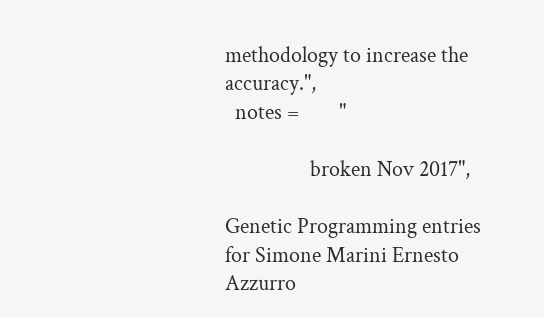methodology to increase the accuracy.",
  notes =        "

                 broken Nov 2017",

Genetic Programming entries for Simone Marini Ernesto Azzurro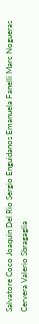Salvatore Coco Joaquin Del Rio Sergio Enguidanos Emanuela Fanelli Marc Nogueras Cervera Valerio Sbragaglia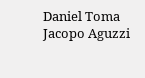Daniel Toma Jacopo Aguzzi